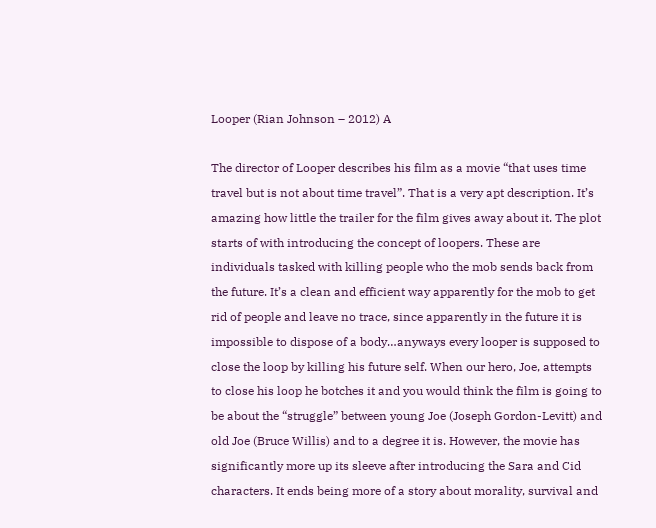Looper (Rian Johnson – 2012) A

The director of Looper describes his film as a movie “that uses time travel but is not about time travel”. That is a very apt description. It’s amazing how little the trailer for the film gives away about it. The plot starts of with introducing the concept of loopers. These are individuals tasked with killing people who the mob sends back from the future. It’s a clean and efficient way apparently for the mob to get rid of people and leave no trace, since apparently in the future it is impossible to dispose of a body…anyways every looper is supposed to close the loop by killing his future self. When our hero, Joe, attempts to close his loop he botches it and you would think the film is going to be about the “struggle” between young Joe (Joseph Gordon-Levitt) and old Joe (Bruce Willis) and to a degree it is. However, the movie has significantly more up its sleeve after introducing the Sara and Cid characters. It ends being more of a story about morality, survival and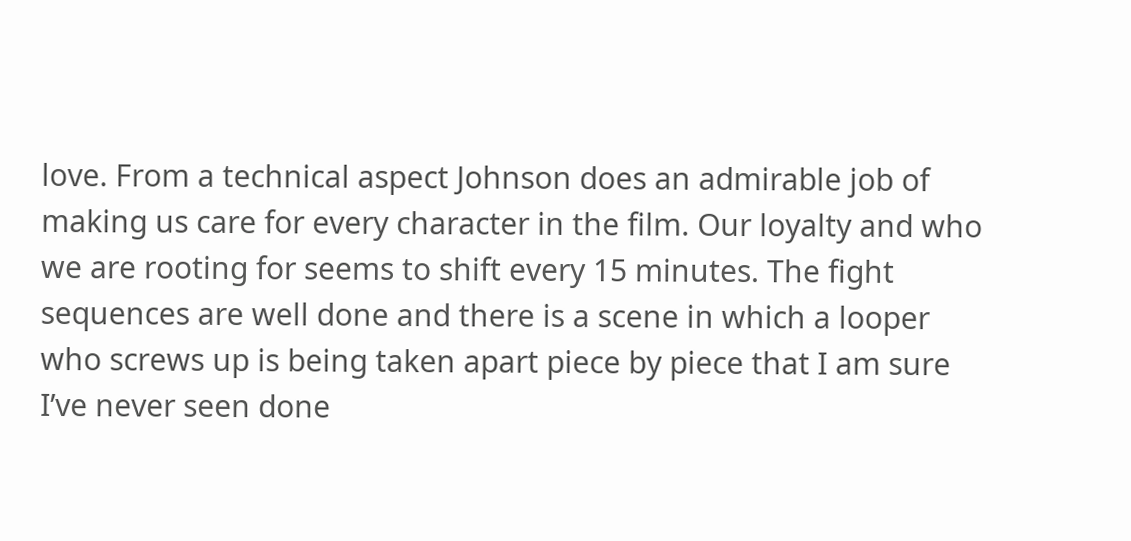love. From a technical aspect Johnson does an admirable job of making us care for every character in the film. Our loyalty and who we are rooting for seems to shift every 15 minutes. The fight sequences are well done and there is a scene in which a looper who screws up is being taken apart piece by piece that I am sure I’ve never seen done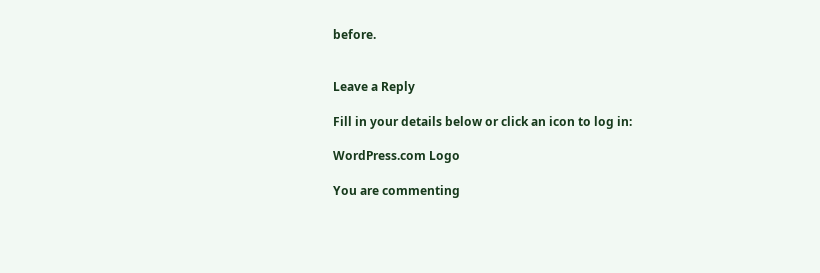before.


Leave a Reply

Fill in your details below or click an icon to log in:

WordPress.com Logo

You are commenting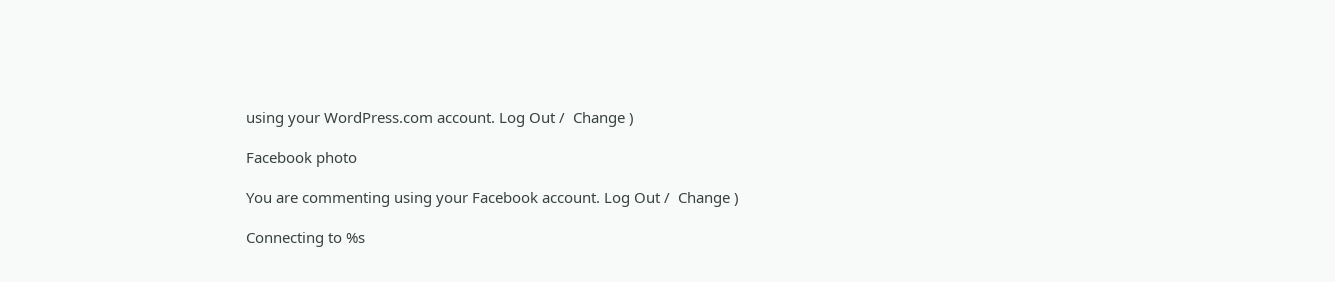using your WordPress.com account. Log Out /  Change )

Facebook photo

You are commenting using your Facebook account. Log Out /  Change )

Connecting to %s